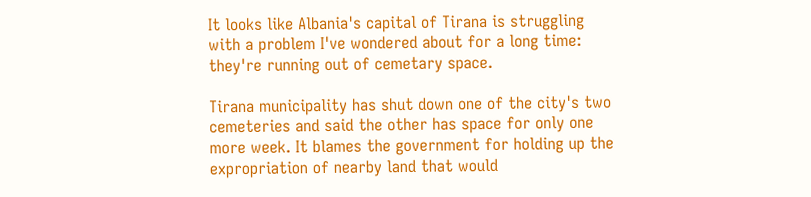It looks like Albania's capital of Tirana is struggling with a problem I've wondered about for a long time: they're running out of cemetary space.

Tirana municipality has shut down one of the city's two cemeteries and said the other has space for only one more week. It blames the government for holding up the expropriation of nearby land that would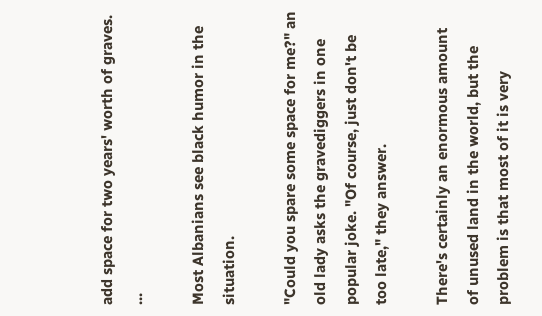add space for two years' worth of graves. ...

Most Albanians see black humor in the situation.

"Could you spare some space for me?" an old lady asks the gravediggers in one popular joke. "Of course, just don't be too late," they answer.

There's certainly an enormous amount of unused land in the world, but the problem is that most of it is very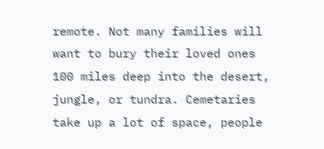remote. Not many families will want to bury their loved ones 100 miles deep into the desert, jungle, or tundra. Cemetaries take up a lot of space, people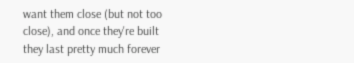want them close (but not too close), and once they're built they last pretty much forever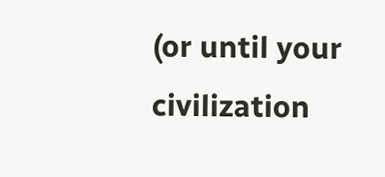(or until your civilization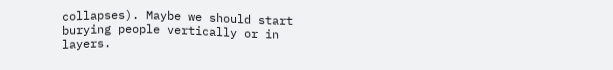collapses). Maybe we should start burying people vertically or in layers.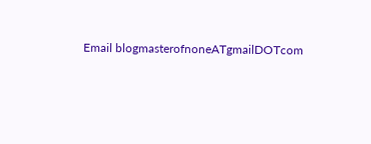Email blogmasterofnoneATgmailDOTcom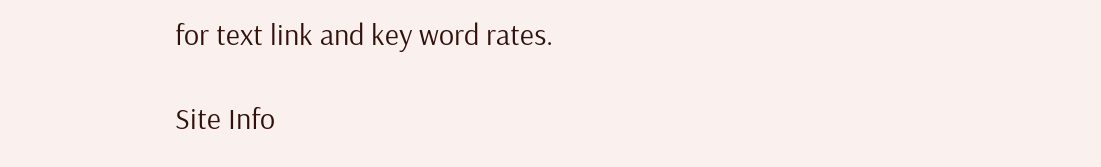for text link and key word rates.

Site Info